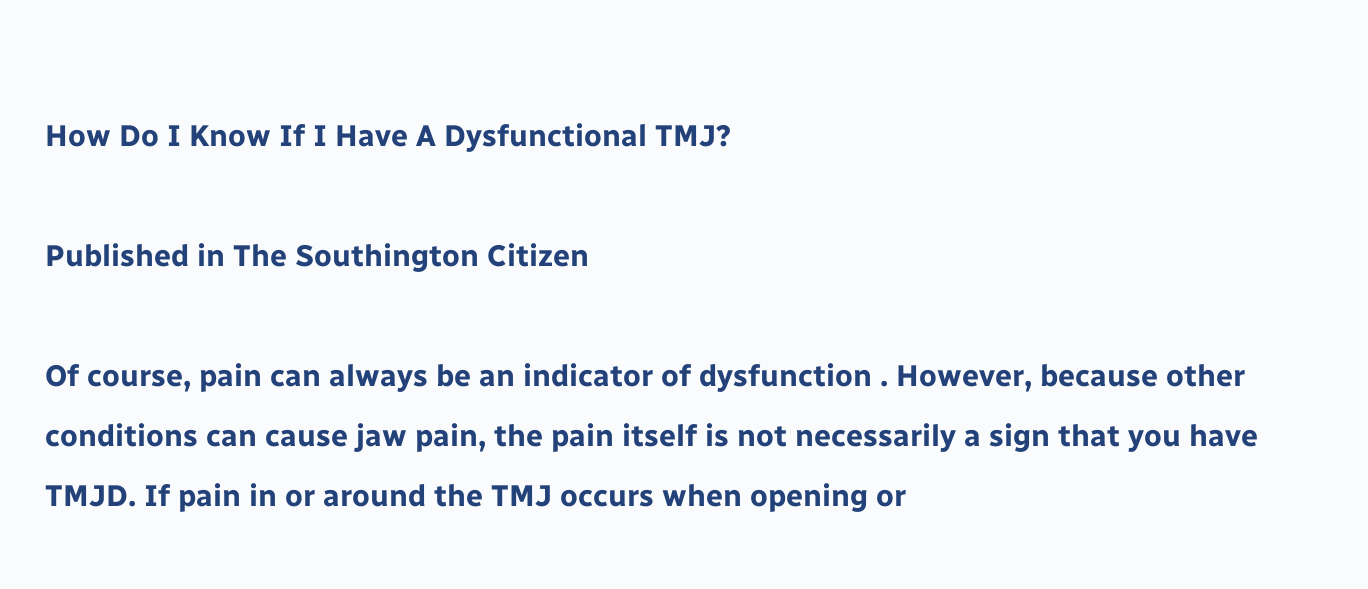How Do I Know If I Have A Dysfunctional TMJ?

Published in The Southington Citizen

Of course, pain can always be an indicator of dysfunction . However, because other conditions can cause jaw pain, the pain itself is not necessarily a sign that you have TMJD. If pain in or around the TMJ occurs when opening or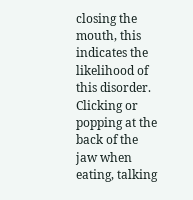closing the mouth, this indicates the likelihood of this disorder. Clicking or popping at the back of the jaw when eating, talking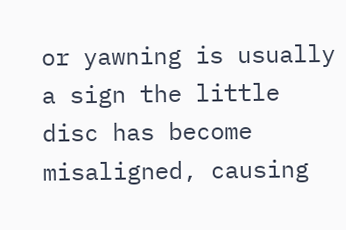or yawning is usually a sign the little disc has become misaligned, causing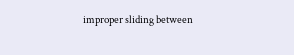improper sliding between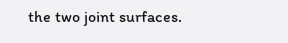the two joint surfaces.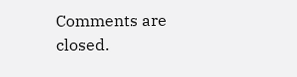Comments are closed.